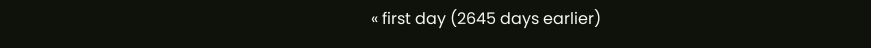« first day (2645 days earlier)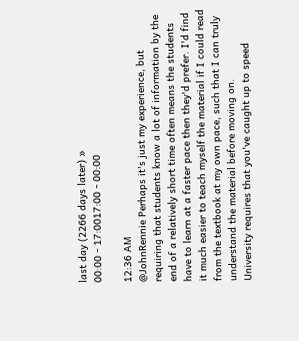last day (2266 days later) »
00:00 - 17:0017:00 - 00:00

12:36 AM
@JohnRennie Perhaps it's just my experience, but requiring that students know a lot of information by the end of a relatively short time often means the students have to learn at a faster pace then they'd prefer. I'd find it much easier to teach myself the material if I could read from the textbook at my own pace, such that I can truly understand the material before moving on.
University requires that you've caught up to speed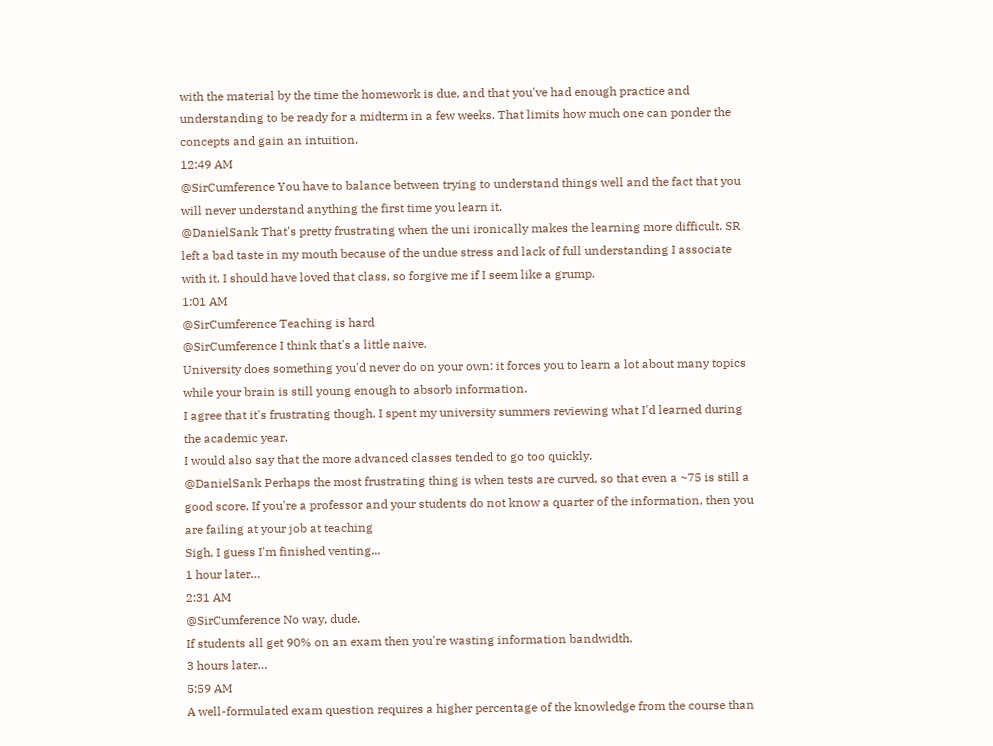with the material by the time the homework is due, and that you've had enough practice and understanding to be ready for a midterm in a few weeks. That limits how much one can ponder the concepts and gain an intuition.
12:49 AM
@SirCumference You have to balance between trying to understand things well and the fact that you will never understand anything the first time you learn it.
@DanielSank That's pretty frustrating when the uni ironically makes the learning more difficult. SR left a bad taste in my mouth because of the undue stress and lack of full understanding I associate with it. I should have loved that class, so forgive me if I seem like a grump.
1:01 AM
@SirCumference Teaching is hard
@SirCumference I think that's a little naive.
University does something you'd never do on your own: it forces you to learn a lot about many topics while your brain is still young enough to absorb information.
I agree that it's frustrating though. I spent my university summers reviewing what I'd learned during the academic year.
I would also say that the more advanced classes tended to go too quickly.
@DanielSank Perhaps the most frustrating thing is when tests are curved, so that even a ~75 is still a good score. If you're a professor and your students do not know a quarter of the information, then you are failing at your job at teaching
Sigh, I guess I'm finished venting...
1 hour later…
2:31 AM
@SirCumference No way, dude.
If students all get 90% on an exam then you're wasting information bandwidth.
3 hours later…
5:59 AM
A well-formulated exam question requires a higher percentage of the knowledge from the course than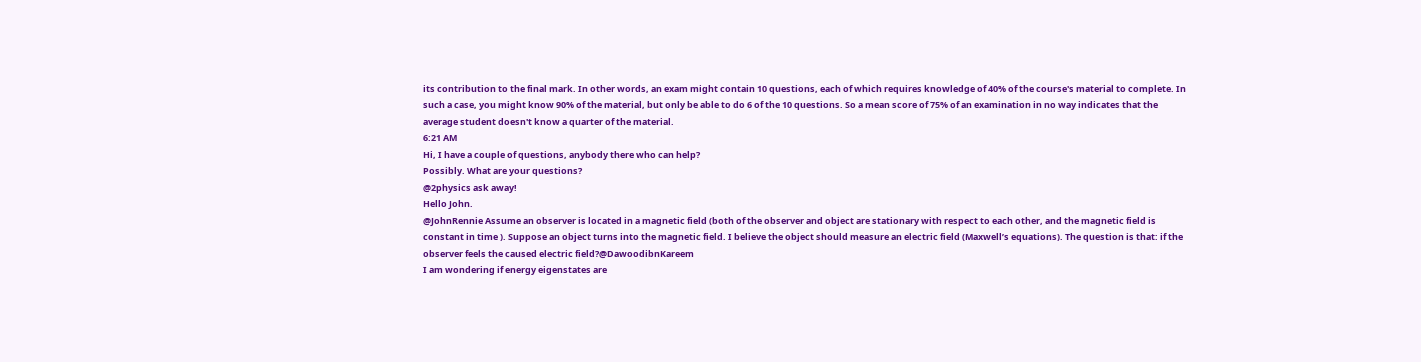its contribution to the final mark. In other words, an exam might contain 10 questions, each of which requires knowledge of 40% of the course's material to complete. In such a case, you might know 90% of the material, but only be able to do 6 of the 10 questions. So a mean score of 75% of an examination in no way indicates that the average student doesn't know a quarter of the material.
6:21 AM
Hi, I have a couple of questions, anybody there who can help?
Possibly. What are your questions?
@2physics ask away!
Hello John.
@JohnRennie Assume an observer is located in a magnetic field (both of the observer and object are stationary with respect to each other, and the magnetic field is constant in time ). Suppose an object turns into the magnetic field. I believe the object should measure an electric field (Maxwell’s equations). The question is that: if the observer feels the caused electric field?@DawoodibnKareem
I am wondering if energy eigenstates are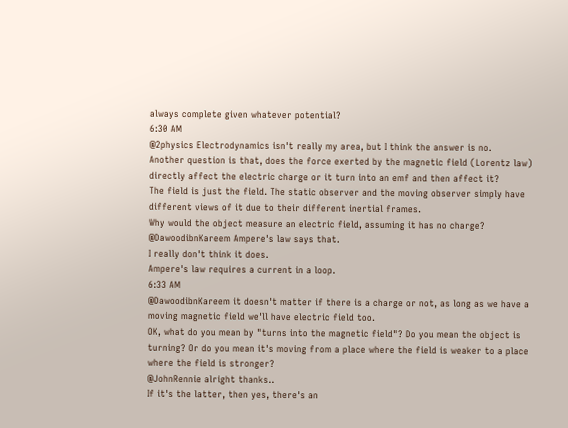always complete given whatever potential?
6:30 AM
@2physics Electrodynamics isn't really my area, but I think the answer is no.
Another question is that, does the force exerted by the magnetic field (Lorentz law) directly affect the electric charge or it turn into an emf and then affect it?
The field is just the field. The static observer and the moving observer simply have different views of it due to their different inertial frames.
Why would the object measure an electric field, assuming it has no charge?
@DawoodibnKareem Ampere's law says that.
I really don't think it does.
Ampere's law requires a current in a loop.
6:33 AM
@DawoodibnKareem it doesn't matter if there is a charge or not, as long as we have a moving magnetic field we'll have electric field too.
OK, what do you mean by "turns into the magnetic field"? Do you mean the object is turning? Or do you mean it's moving from a place where the field is weaker to a place where the field is stronger?
@JohnRennie alright thanks..
If it's the latter, then yes, there's an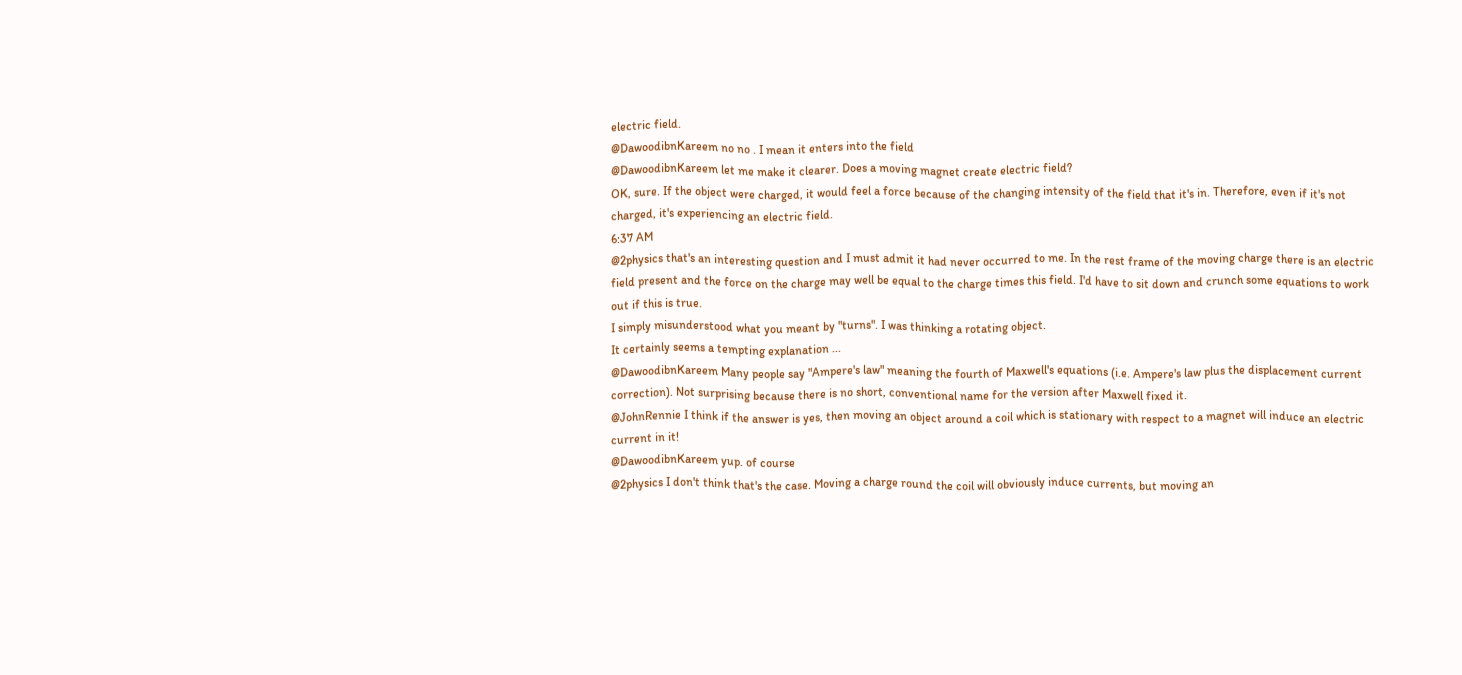electric field.
@DawoodibnKareem no no . I mean it enters into the field
@DawoodibnKareem let me make it clearer. Does a moving magnet create electric field?
OK, sure. If the object were charged, it would feel a force because of the changing intensity of the field that it's in. Therefore, even if it's not charged, it's experiencing an electric field.
6:37 AM
@2physics that's an interesting question and I must admit it had never occurred to me. In the rest frame of the moving charge there is an electric field present and the force on the charge may well be equal to the charge times this field. I'd have to sit down and crunch some equations to work out if this is true.
I simply misunderstood what you meant by "turns". I was thinking a rotating object.
It certainly seems a tempting explanation ...
@DawoodibnKareem Many people say "Ampere's law" meaning the fourth of Maxwell's equations (i.e. Ampere's law plus the displacement current correction). Not surprising because there is no short, conventional name for the version after Maxwell fixed it.
@JohnRennie I think if the answer is yes, then moving an object around a coil which is stationary with respect to a magnet will induce an electric current in it!
@DawoodibnKareem yup. of course
@2physics I don't think that's the case. Moving a charge round the coil will obviously induce currents, but moving an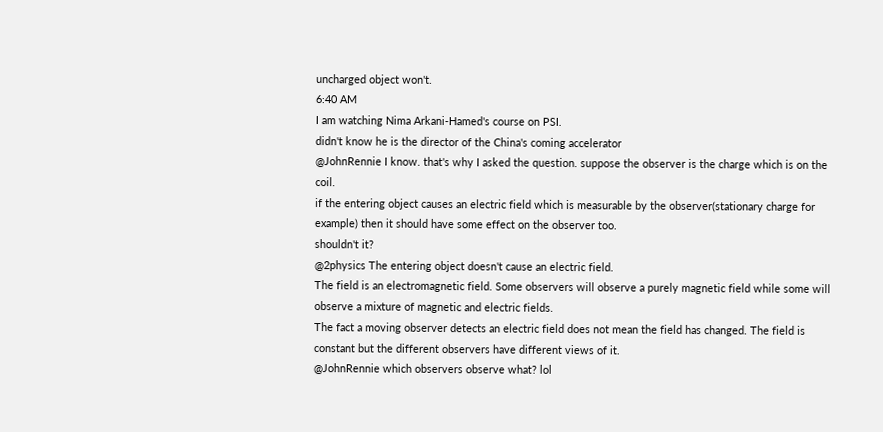uncharged object won't.
6:40 AM
I am watching Nima Arkani-Hamed's course on PSI.
didn't know he is the director of the China's coming accelerator
@JohnRennie I know. that's why I asked the question. suppose the observer is the charge which is on the coil.
if the entering object causes an electric field which is measurable by the observer(stationary charge for example) then it should have some effect on the observer too.
shouldn't it?
@2physics The entering object doesn't cause an electric field.
The field is an electromagnetic field. Some observers will observe a purely magnetic field while some will observe a mixture of magnetic and electric fields.
The fact a moving observer detects an electric field does not mean the field has changed. The field is constant but the different observers have different views of it.
@JohnRennie which observers observe what? lol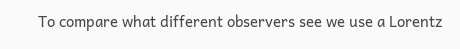To compare what different observers see we use a Lorentz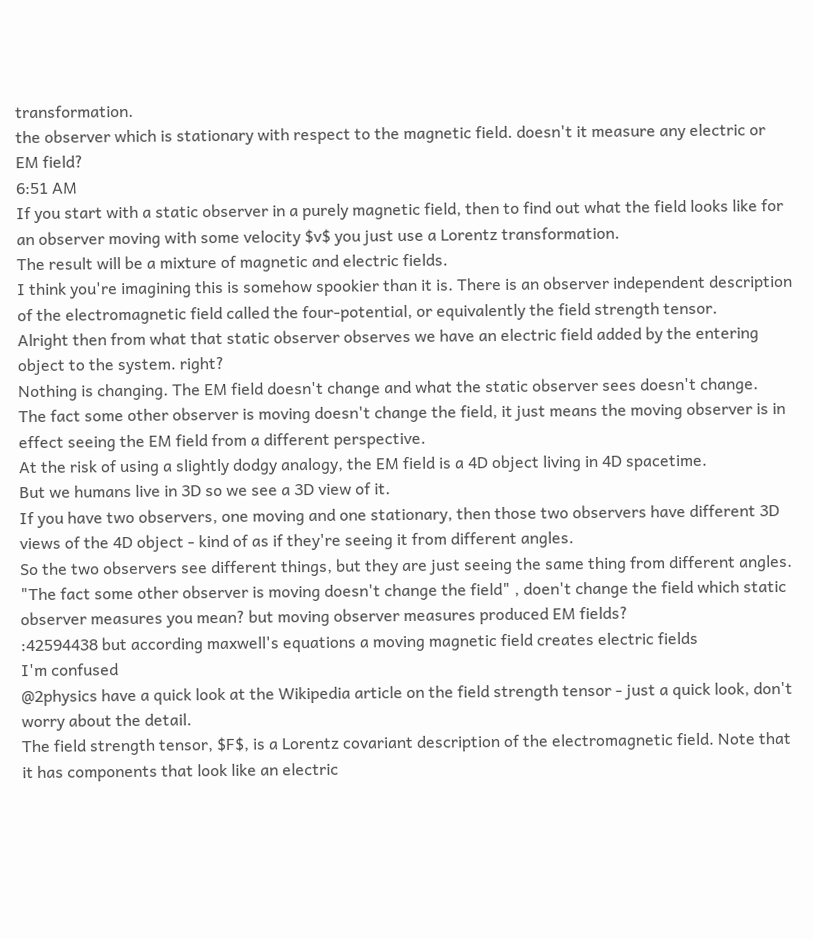transformation.
the observer which is stationary with respect to the magnetic field. doesn't it measure any electric or EM field?
6:51 AM
If you start with a static observer in a purely magnetic field, then to find out what the field looks like for an observer moving with some velocity $v$ you just use a Lorentz transformation.
The result will be a mixture of magnetic and electric fields.
I think you're imagining this is somehow spookier than it is. There is an observer independent description of the electromagnetic field called the four-potential, or equivalently the field strength tensor.
Alright then from what that static observer observes we have an electric field added by the entering object to the system. right?
Nothing is changing. The EM field doesn't change and what the static observer sees doesn't change.
The fact some other observer is moving doesn't change the field, it just means the moving observer is in effect seeing the EM field from a different perspective.
At the risk of using a slightly dodgy analogy, the EM field is a 4D object living in 4D spacetime.
But we humans live in 3D so we see a 3D view of it.
If you have two observers, one moving and one stationary, then those two observers have different 3D views of the 4D object - kind of as if they're seeing it from different angles.
So the two observers see different things, but they are just seeing the same thing from different angles.
"The fact some other observer is moving doesn't change the field" , doen't change the field which static observer measures you mean? but moving observer measures produced EM fields?
:42594438 but according maxwell's equations a moving magnetic field creates electric fields
I'm confused
@2physics have a quick look at the Wikipedia article on the field strength tensor - just a quick look, don't worry about the detail.
The field strength tensor, $F$, is a Lorentz covariant description of the electromagnetic field. Note that it has components that look like an electric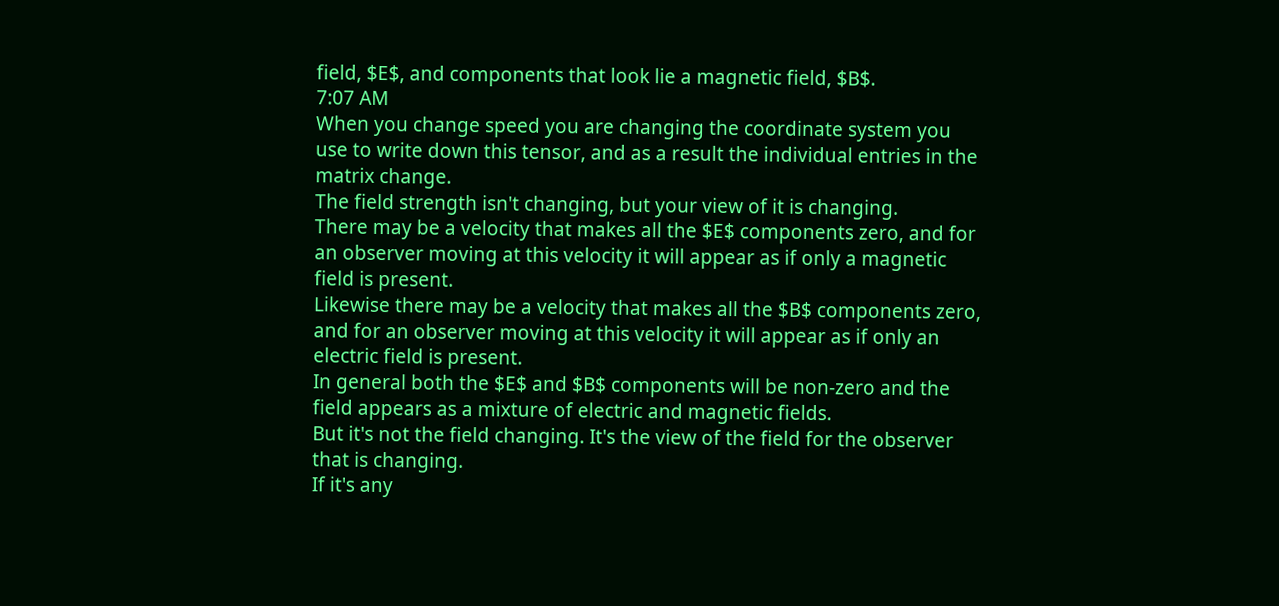field, $E$, and components that look lie a magnetic field, $B$.
7:07 AM
When you change speed you are changing the coordinate system you use to write down this tensor, and as a result the individual entries in the matrix change.
The field strength isn't changing, but your view of it is changing.
There may be a velocity that makes all the $E$ components zero, and for an observer moving at this velocity it will appear as if only a magnetic field is present.
Likewise there may be a velocity that makes all the $B$ components zero, and for an observer moving at this velocity it will appear as if only an electric field is present.
In general both the $E$ and $B$ components will be non-zero and the field appears as a mixture of electric and magnetic fields.
But it's not the field changing. It's the view of the field for the observer that is changing.
If it's any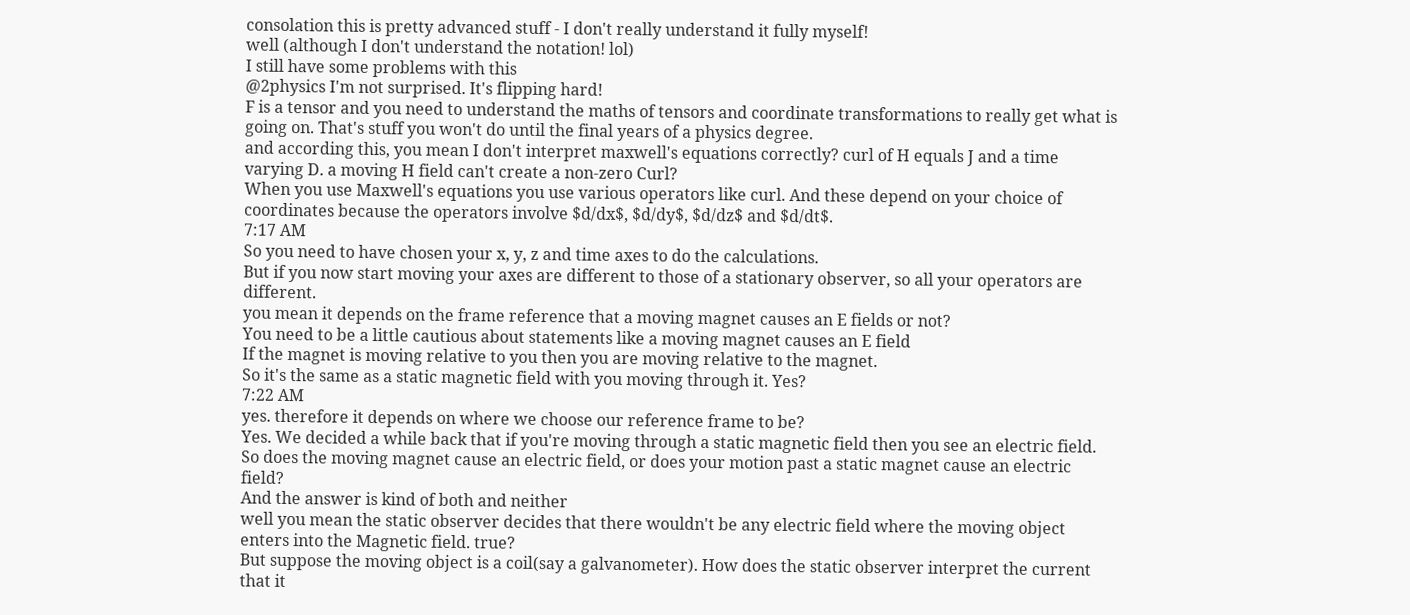consolation this is pretty advanced stuff - I don't really understand it fully myself!
well (although I don't understand the notation! lol)
I still have some problems with this
@2physics I'm not surprised. It's flipping hard!
F is a tensor and you need to understand the maths of tensors and coordinate transformations to really get what is going on. That's stuff you won't do until the final years of a physics degree.
and according this, you mean I don't interpret maxwell's equations correctly? curl of H equals J and a time varying D. a moving H field can't create a non-zero Curl?
When you use Maxwell's equations you use various operators like curl. And these depend on your choice of coordinates because the operators involve $d/dx$, $d/dy$, $d/dz$ and $d/dt$.
7:17 AM
So you need to have chosen your x, y, z and time axes to do the calculations.
But if you now start moving your axes are different to those of a stationary observer, so all your operators are different.
you mean it depends on the frame reference that a moving magnet causes an E fields or not?
You need to be a little cautious about statements like a moving magnet causes an E field
If the magnet is moving relative to you then you are moving relative to the magnet.
So it's the same as a static magnetic field with you moving through it. Yes?
7:22 AM
yes. therefore it depends on where we choose our reference frame to be?
Yes. We decided a while back that if you're moving through a static magnetic field then you see an electric field.
So does the moving magnet cause an electric field, or does your motion past a static magnet cause an electric field?
And the answer is kind of both and neither
well you mean the static observer decides that there wouldn't be any electric field where the moving object enters into the Magnetic field. true?
But suppose the moving object is a coil(say a galvanometer). How does the static observer interpret the current that it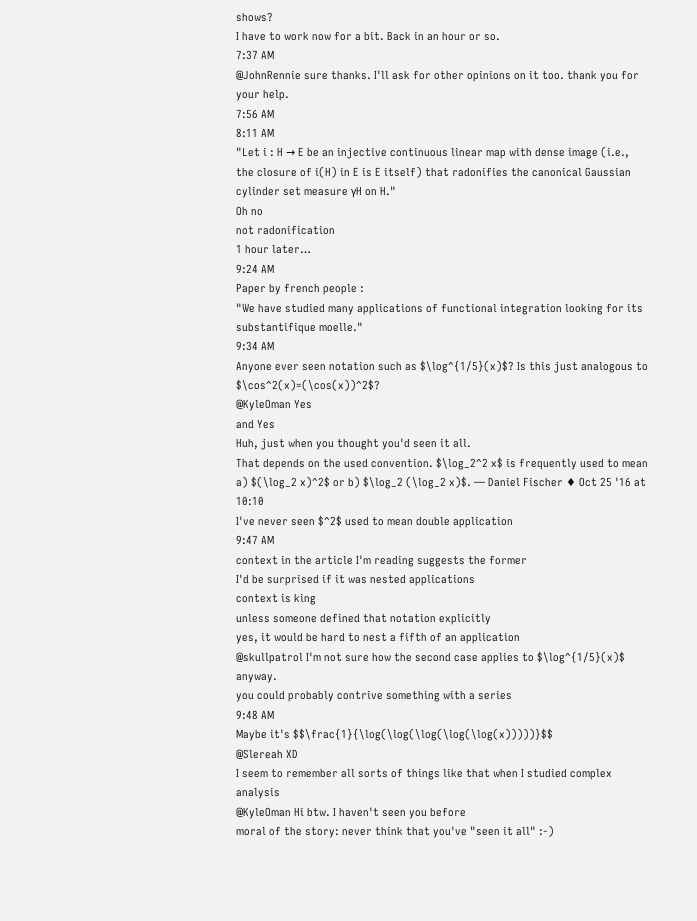shows?
I have to work now for a bit. Back in an hour or so.
7:37 AM
@JohnRennie sure thanks. I'll ask for other opinions on it too. thank you for your help.
7:56 AM
8:11 AM
"Let i : H → E be an injective continuous linear map with dense image (i.e., the closure of i(H) in E is E itself) that radonifies the canonical Gaussian cylinder set measure γH on H."
Oh no
not radonification
1 hour later…
9:24 AM
Paper by french people :
"We have studied many applications of functional integration looking for its substantifique moelle."
9:34 AM
Anyone ever seen notation such as $\log^{1/5}(x)$? Is this just analogous to $\cos^2(x)=(\cos(x))^2$?
@KyleOman Yes
and Yes
Huh, just when you thought you'd seen it all.
That depends on the used convention. $\log_2^2 x$ is frequently used to mean a) $(\log_2 x)^2$ or b) $\log_2 (\log_2 x)$. — Daniel Fischer ♦ Oct 25 '16 at 10:10
I've never seen $^2$ used to mean double application
9:47 AM
context in the article I'm reading suggests the former
I'd be surprised if it was nested applications
context is king
unless someone defined that notation explicitly
yes, it would be hard to nest a fifth of an application
@skullpatrol I'm not sure how the second case applies to $\log^{1/5}(x)$ anyway.
you could probably contrive something with a series
9:48 AM
Maybe it's $$\frac{1}{\log(\log(\log(\log(\log(x)))))}$$
@Slereah XD
I seem to remember all sorts of things like that when I studied complex analysis
@KyleOman Hi btw. I haven't seen you before
moral of the story: never think that you've "seen it all" :-)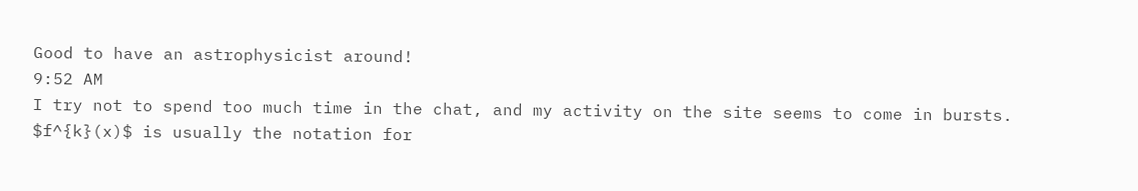Good to have an astrophysicist around!
9:52 AM
I try not to spend too much time in the chat, and my activity on the site seems to come in bursts.
$f^{k}(x)$ is usually the notation for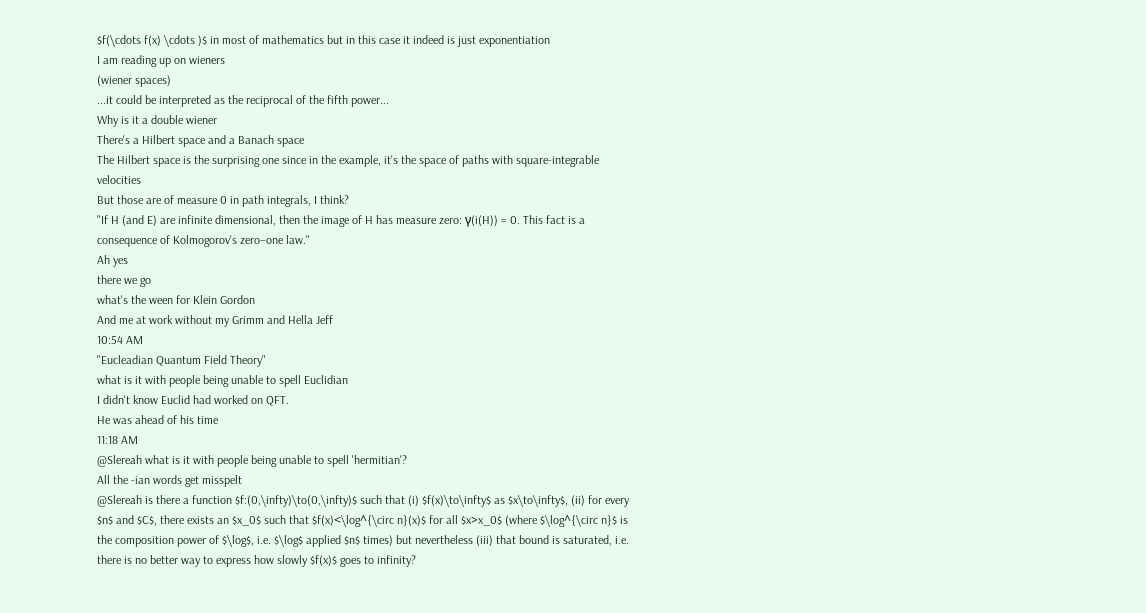$f(\cdots f(x) \cdots )$ in most of mathematics but in this case it indeed is just exponentiation
I am reading up on wieners
(wiener spaces)
...it could be interpreted as the reciprocal of the fifth power...
Why is it a double wiener
There's a Hilbert space and a Banach space
The Hilbert space is the surprising one since in the example, it's the space of paths with square-integrable velocities
But those are of measure 0 in path integrals, I think?
"If H (and E) are infinite dimensional, then the image of H has measure zero: γ(i(H)) = 0. This fact is a consequence of Kolmogorov's zero–one law."
Ah yes
there we go
what's the ween for Klein Gordon
And me at work without my Grimm and Hella Jeff
10:54 AM
"Eucleadian Quantum Field Theory"
what is it with people being unable to spell Euclidian
I didn't know Euclid had worked on QFT.
He was ahead of his time
11:18 AM
@Slereah what is it with people being unable to spell 'hermitian'?
All the -ian words get misspelt
@Slereah is there a function $f:(0,\infty)\to(0,\infty)$ such that (i) $f(x)\to\infty$ as $x\to\infty$, (ii) for every $n$ and $C$, there exists an $x_0$ such that $f(x)<\log^{\circ n}(x)$ for all $x>x_0$ (where $\log^{\circ n}$ is the composition power of $\log$, i.e. $\log$ applied $n$ times) but nevertheless (iii) that bound is saturated, i.e. there is no better way to express how slowly $f(x)$ goes to infinity?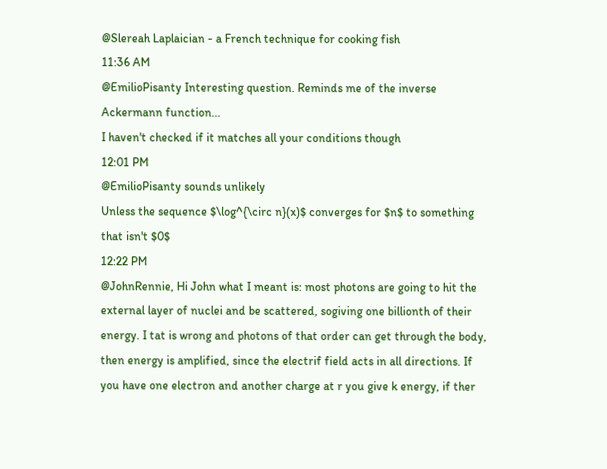@Slereah Laplaician - a French technique for cooking fish
11:36 AM
@EmilioPisanty Interesting question. Reminds me of the inverse Ackermann function...
I haven't checked if it matches all your conditions though
12:01 PM
@EmilioPisanty sounds unlikely
Unless the sequence $\log^{\circ n}(x)$ converges for $n$ to something that isn't $0$
12:22 PM
@JohnRennie, Hi John what I meant is: most photons are going to hit the external layer of nuclei and be scattered, sogiving one billionth of their energy. I tat is wrong and photons of that order can get through the body, then energy is amplified, since the electrif field acts in all directions. If you have one electron and another charge at r you give k energy, if ther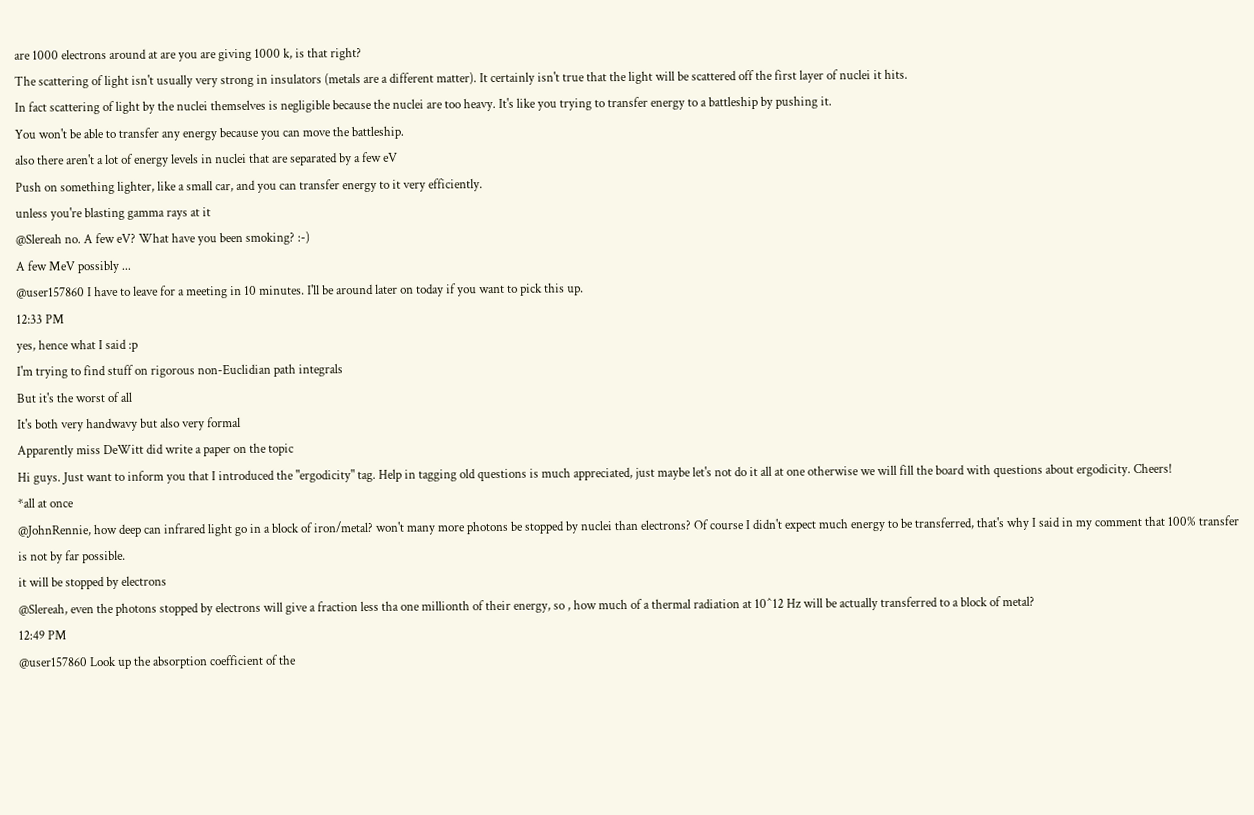are 1000 electrons around at are you are giving 1000 k, is that right?
The scattering of light isn't usually very strong in insulators (metals are a different matter). It certainly isn't true that the light will be scattered off the first layer of nuclei it hits.
In fact scattering of light by the nuclei themselves is negligible because the nuclei are too heavy. It's like you trying to transfer energy to a battleship by pushing it.
You won't be able to transfer any energy because you can move the battleship.
also there aren't a lot of energy levels in nuclei that are separated by a few eV
Push on something lighter, like a small car, and you can transfer energy to it very efficiently.
unless you're blasting gamma rays at it
@Slereah no. A few eV? What have you been smoking? :-)
A few MeV possibly ...
@user157860 I have to leave for a meeting in 10 minutes. I'll be around later on today if you want to pick this up.
12:33 PM
yes, hence what I said :p
I'm trying to find stuff on rigorous non-Euclidian path integrals
But it's the worst of all
It's both very handwavy but also very formal
Apparently miss DeWitt did write a paper on the topic
Hi guys. Just want to inform you that I introduced the "ergodicity" tag. Help in tagging old questions is much appreciated, just maybe let's not do it all at one otherwise we will fill the board with questions about ergodicity. Cheers!
*all at once
@JohnRennie, how deep can infrared light go in a block of iron/metal? won't many more photons be stopped by nuclei than electrons? Of course I didn't expect much energy to be transferred, that's why I said in my comment that 100% transfer is not by far possible.
it will be stopped by electrons
@Slereah, even the photons stopped by electrons will give a fraction less tha one millionth of their energy, so , how much of a thermal radiation at 10^12 Hz will be actually transferred to a block of metal?
12:49 PM
@user157860 Look up the absorption coefficient of the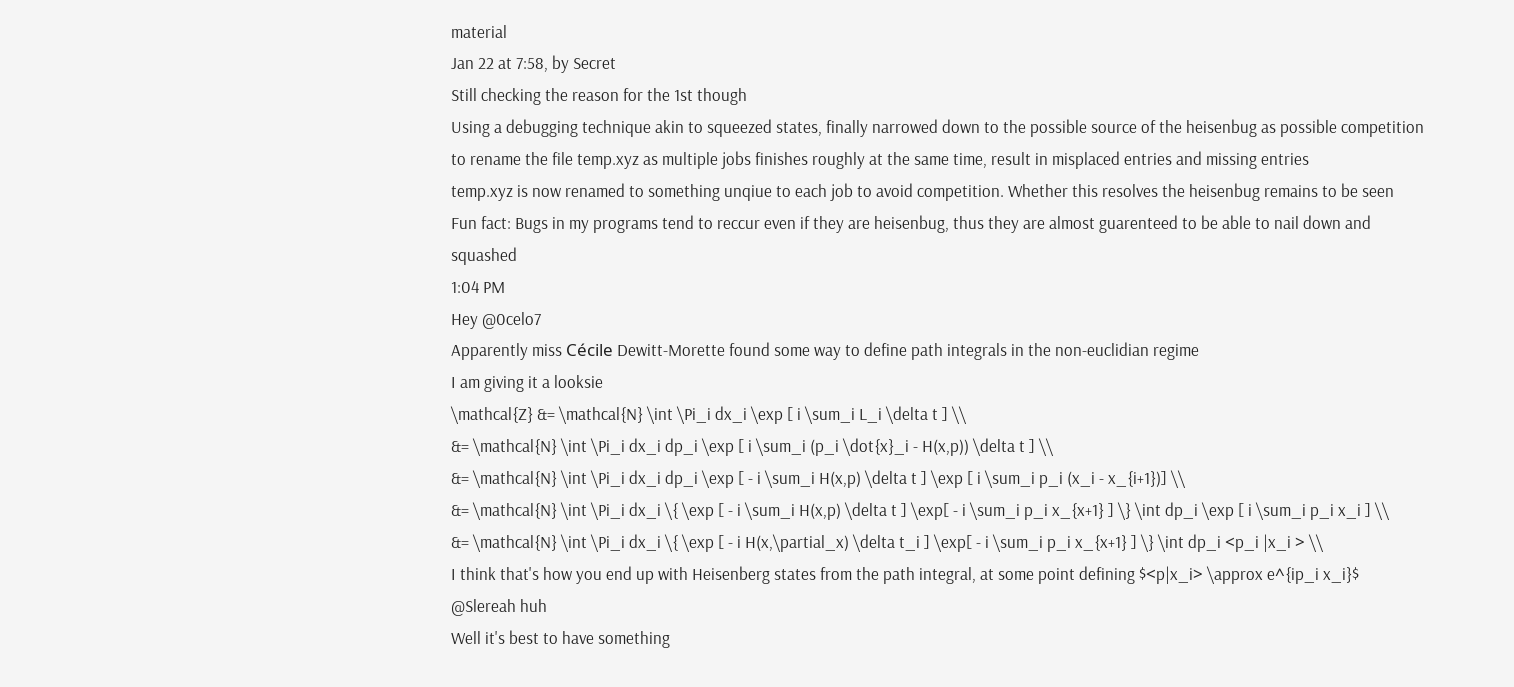material
Jan 22 at 7:58, by Secret
Still checking the reason for the 1st though
Using a debugging technique akin to squeezed states, finally narrowed down to the possible source of the heisenbug as possible competition to rename the file temp.xyz as multiple jobs finishes roughly at the same time, result in misplaced entries and missing entries
temp.xyz is now renamed to something unqiue to each job to avoid competition. Whether this resolves the heisenbug remains to be seen
Fun fact: Bugs in my programs tend to reccur even if they are heisenbug, thus they are almost guarenteed to be able to nail down and squashed
1:04 PM
Hey @0celo7
Apparently miss Cécile Dewitt-Morette found some way to define path integrals in the non-euclidian regime
I am giving it a looksie
\mathcal{Z} &= \mathcal{N} \int \Pi_i dx_i \exp [ i \sum_i L_i \delta t ] \\
&= \mathcal{N} \int \Pi_i dx_i dp_i \exp [ i \sum_i (p_i \dot{x}_i - H(x,p)) \delta t ] \\
&= \mathcal{N} \int \Pi_i dx_i dp_i \exp [ - i \sum_i H(x,p) \delta t ] \exp [ i \sum_i p_i (x_i - x_{i+1})] \\
&= \mathcal{N} \int \Pi_i dx_i \{ \exp [ - i \sum_i H(x,p) \delta t ] \exp[ - i \sum_i p_i x_{x+1} ] \} \int dp_i \exp [ i \sum_i p_i x_i ] \\
&= \mathcal{N} \int \Pi_i dx_i \{ \exp [ - i H(x,\partial_x) \delta t_i ] \exp[ - i \sum_i p_i x_{x+1} ] \} \int dp_i <p_i |x_i > \\
I think that's how you end up with Heisenberg states from the path integral, at some point defining $<p|x_i> \approx e^{ip_i x_i}$
@Slereah huh
Well it's best to have something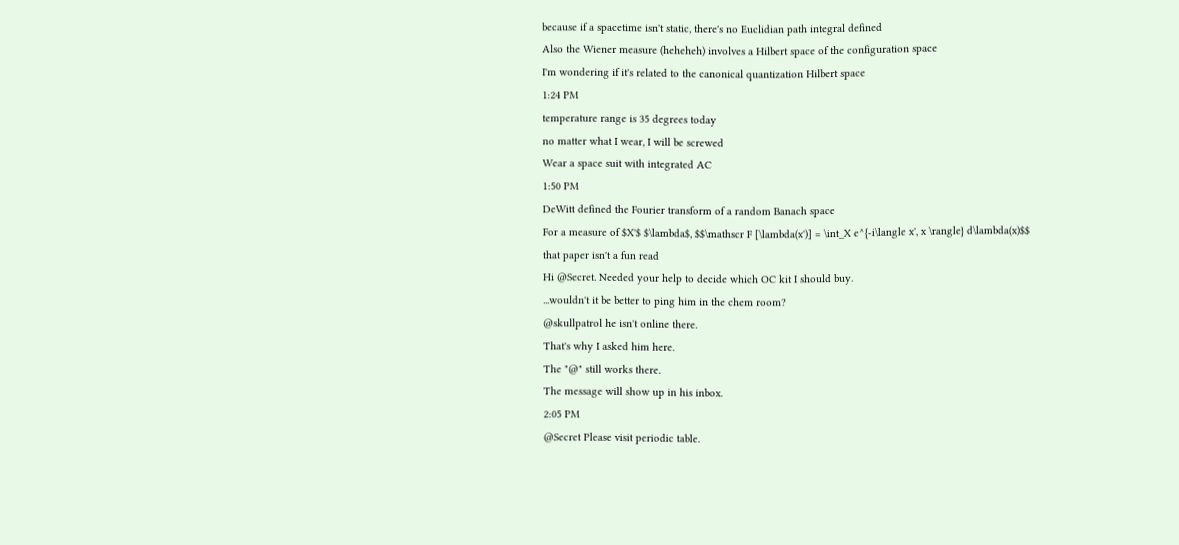because if a spacetime isn't static, there's no Euclidian path integral defined
Also the Wiener measure (heheheh) involves a Hilbert space of the configuration space
I'm wondering if it's related to the canonical quantization Hilbert space
1:24 PM
temperature range is 35 degrees today
no matter what I wear, I will be screwed
Wear a space suit with integrated AC
1:50 PM
DeWitt defined the Fourier transform of a random Banach space
For a measure of $X'$ $\lambda$, $$\mathscr F [\lambda(x')] = \int_X e^{-i\langle x', x \rangle} d\lambda(x)$$
that paper isn't a fun read
Hi @Secret. Needed your help to decide which OC kit I should buy.
...wouldn't it be better to ping him in the chem room?
@skullpatrol he isn't online there.
That's why I asked him here.
The "@" still works there.
The message will show up in his inbox.
2:05 PM
@Secret Please visit periodic table.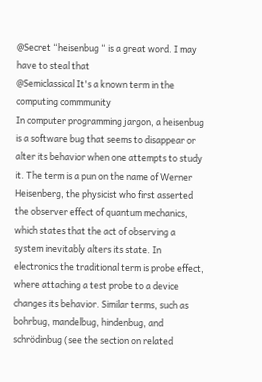@Secret “heisenbug “ is a great word. I may have to steal that
@Semiclassical It's a known term in the computing commmunity
In computer programming jargon, a heisenbug is a software bug that seems to disappear or alter its behavior when one attempts to study it. The term is a pun on the name of Werner Heisenberg, the physicist who first asserted the observer effect of quantum mechanics, which states that the act of observing a system inevitably alters its state. In electronics the traditional term is probe effect, where attaching a test probe to a device changes its behavior. Similar terms, such as bohrbug, mandelbug, hindenbug, and schrödinbug (see the section on related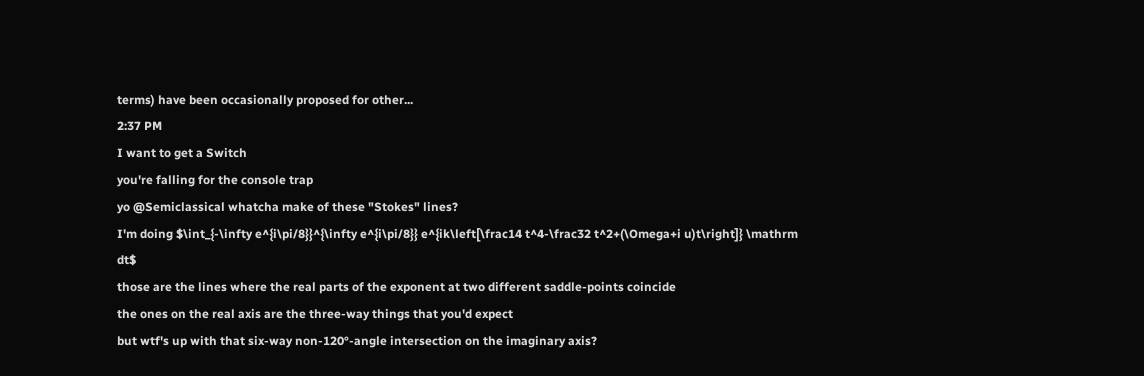terms) have been occasionally proposed for other...
2:37 PM
I want to get a Switch
you're falling for the console trap
yo @Semiclassical whatcha make of these "Stokes" lines?
I'm doing $\int_{-\infty e^{i\pi/8}}^{\infty e^{i\pi/8}} e^{ik\left[\frac14 t^4-\frac32 t^2+(\Omega+i u)t\right]} \mathrm dt$
those are the lines where the real parts of the exponent at two different saddle-points coincide
the ones on the real axis are the three-way things that you'd expect
but wtf's up with that six-way non-120°-angle intersection on the imaginary axis?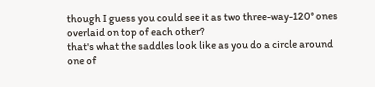though I guess you could see it as two three-way-120° ones overlaid on top of each other?
that's what the saddles look like as you do a circle around one of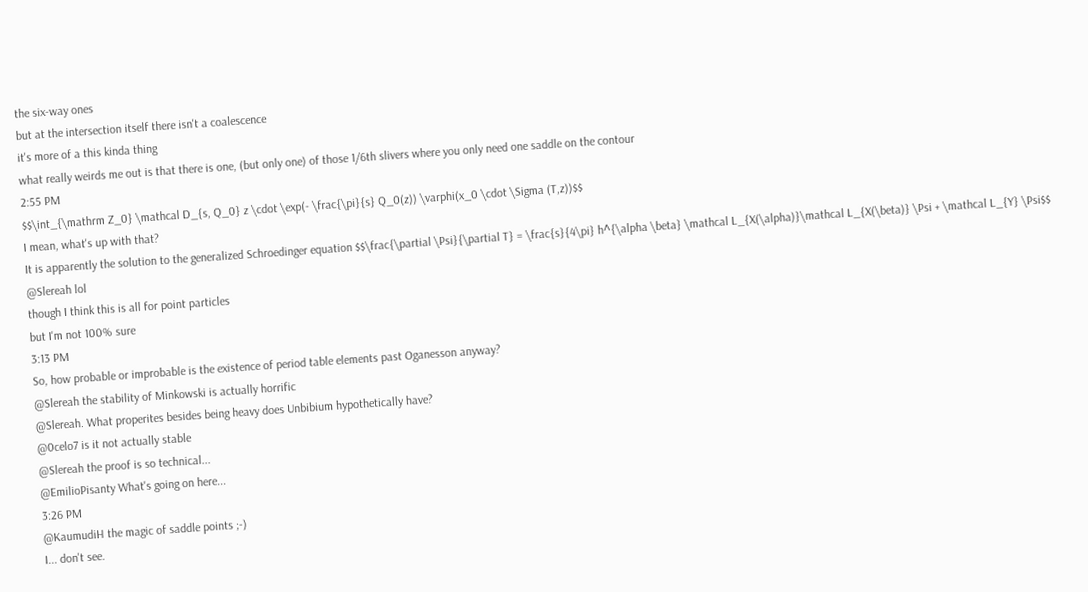the six-way ones
but at the intersection itself there isn't a coalescence
it's more of a this kinda thing
what really weirds me out is that there is one, (but only one) of those 1/6th slivers where you only need one saddle on the contour
2:55 PM
$$\int_{\mathrm Z_0} \mathcal D_{s, Q_0} z \cdot \exp(- \frac{\pi}{s} Q_0(z)) \varphi(x_0 \cdot \Sigma (T,z))$$
I mean, what's up with that?
It is apparently the solution to the generalized Schroedinger equation $$\frac{\partial \Psi}{\partial T} = \frac{s}{4\pi} h^{\alpha \beta} \mathcal L_{X(\alpha)}\mathcal L_{X(\beta)} \Psi + \mathcal L_{Y} \Psi$$
@Slereah lol
though I think this is all for point particles
but I'm not 100% sure
3:13 PM
So, how probable or improbable is the existence of period table elements past Oganesson anyway?
@Slereah the stability of Minkowski is actually horrific
@Slereah. What properites besides being heavy does Unbibium hypothetically have?
@0celo7 is it not actually stable
@Slereah the proof is so technical...
@EmilioPisanty What's going on here...
3:26 PM
@KaumudiH the magic of saddle points ;-)
I... don't see.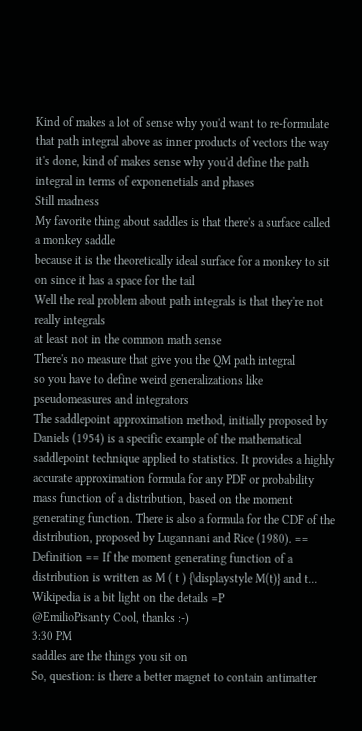Kind of makes a lot of sense why you'd want to re-formulate that path integral above as inner products of vectors the way it's done, kind of makes sense why you'd define the path integral in terms of exponenetials and phases
Still madness
My favorite thing about saddles is that there's a surface called a monkey saddle
because it is the theoretically ideal surface for a monkey to sit on since it has a space for the tail
Well the real problem about path integrals is that they're not really integrals
at least not in the common math sense
There's no measure that give you the QM path integral
so you have to define weird generalizations like pseudomeasures and integrators
The saddlepoint approximation method, initially proposed by Daniels (1954) is a specific example of the mathematical saddlepoint technique applied to statistics. It provides a highly accurate approximation formula for any PDF or probability mass function of a distribution, based on the moment generating function. There is also a formula for the CDF of the distribution, proposed by Lugannani and Rice (1980). == Definition == If the moment generating function of a distribution is written as M ( t ) {\displaystyle M(t)} and t...
Wikipedia is a bit light on the details =P
@EmilioPisanty Cool, thanks :-)
3:30 PM
saddles are the things you sit on
So, question: is there a better magnet to contain antimatter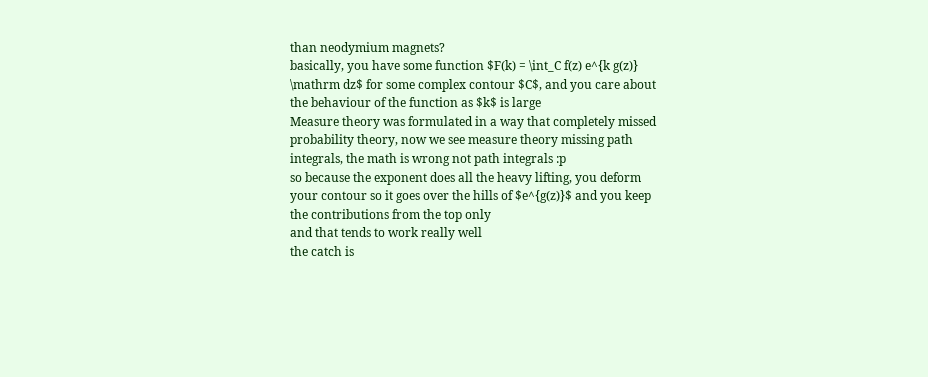than neodymium magnets?
basically, you have some function $F(k) = \int_C f(z) e^{k g(z)} \mathrm dz$ for some complex contour $C$, and you care about the behaviour of the function as $k$ is large
Measure theory was formulated in a way that completely missed probability theory, now we see measure theory missing path integrals, the math is wrong not path integrals :p
so because the exponent does all the heavy lifting, you deform your contour so it goes over the hills of $e^{g(z)}$ and you keep the contributions from the top only
and that tends to work really well
the catch is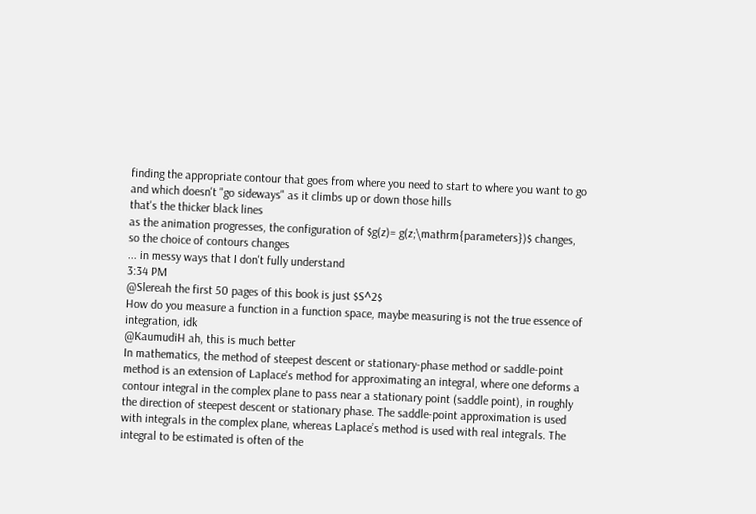finding the appropriate contour that goes from where you need to start to where you want to go and which doesn't "go sideways" as it climbs up or down those hills
that's the thicker black lines
as the animation progresses, the configuration of $g(z)= g(z;\mathrm{parameters})$ changes, so the choice of contours changes
... in messy ways that I don't fully understand
3:34 PM
@Slereah the first 50 pages of this book is just $S^2$
How do you measure a function in a function space, maybe measuring is not the true essence of integration, idk
@KaumudiH ah, this is much better
In mathematics, the method of steepest descent or stationary-phase method or saddle-point method is an extension of Laplace's method for approximating an integral, where one deforms a contour integral in the complex plane to pass near a stationary point (saddle point), in roughly the direction of steepest descent or stationary phase. The saddle-point approximation is used with integrals in the complex plane, whereas Laplace’s method is used with real integrals. The integral to be estimated is often of the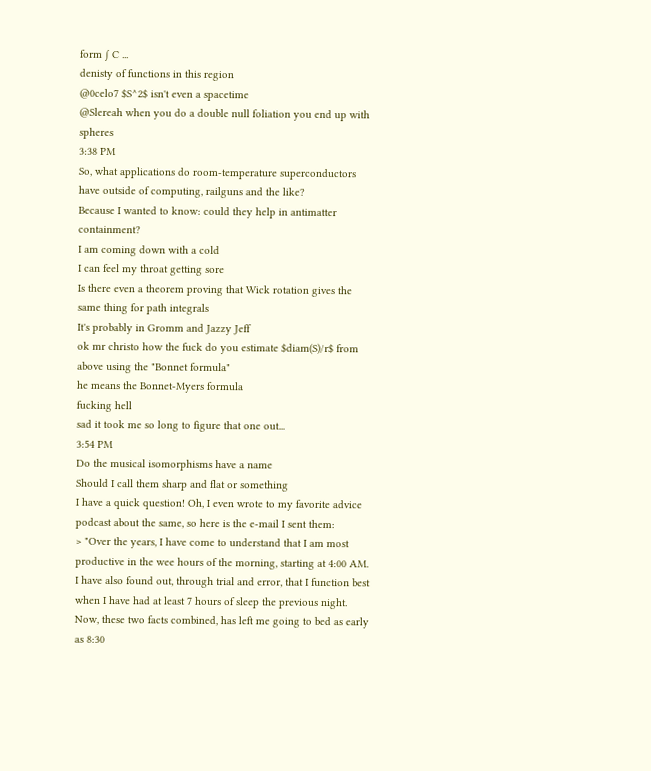form ∫ C ...
denisty of functions in this region
@0celo7 $S^2$ isn't even a spacetime
@Slereah when you do a double null foliation you end up with spheres
3:38 PM
So, what applications do room-temperature superconductors have outside of computing, railguns and the like?
Because I wanted to know: could they help in antimatter containment?
I am coming down with a cold
I can feel my throat getting sore
Is there even a theorem proving that Wick rotation gives the same thing for path integrals
It's probably in Gromm and Jazzy Jeff
ok mr christo how the fuck do you estimate $diam(S)/r$ from above using the "Bonnet formula"
he means the Bonnet-Myers formula
fucking hell
sad it took me so long to figure that one out...
3:54 PM
Do the musical isomorphisms have a name
Should I call them sharp and flat or something
I have a quick question! Oh, I even wrote to my favorite advice podcast about the same, so here is the e-mail I sent them:
> "Over the years, I have come to understand that I am most productive in the wee hours of the morning, starting at 4:00 AM. I have also found out, through trial and error, that I function best when I have had at least 7 hours of sleep the previous night. Now, these two facts combined, has left me going to bed as early as 8:30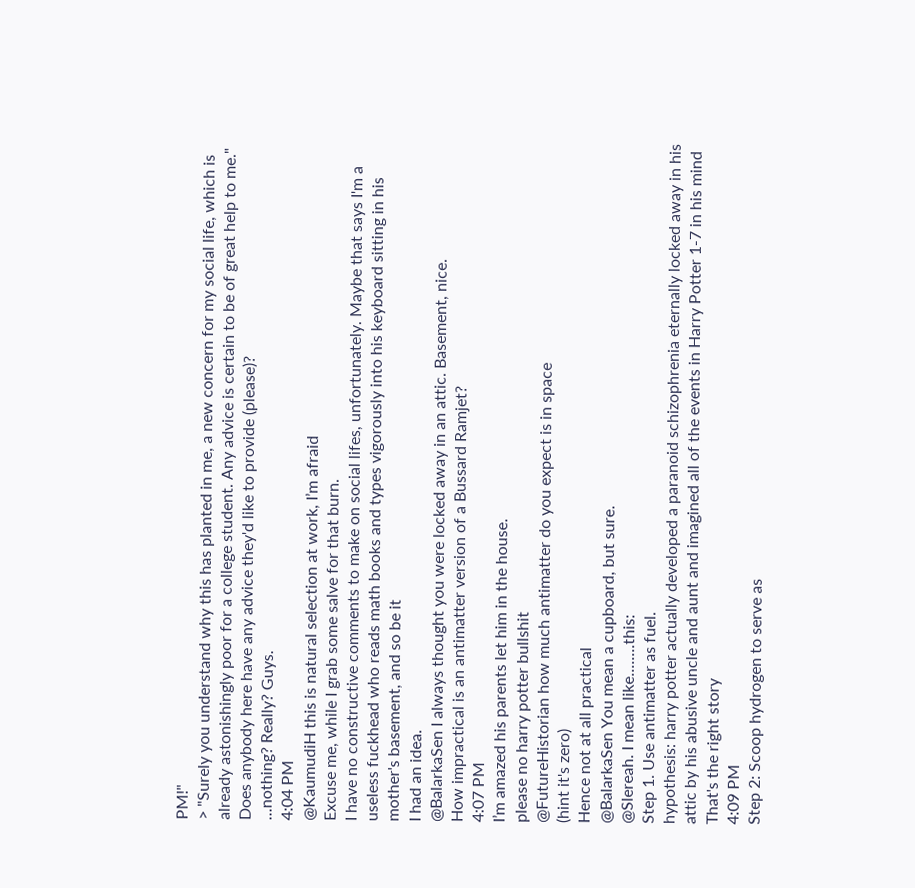PM!"
> "Surely you understand why this has planted in me, a new concern for my social life, which is already astonishingly poor for a college student. Any advice is certain to be of great help to me."
Does anybody here have any advice they'd like to provide (please)?
...nothing? Really? Guys.
4:04 PM
@KaumudiH this is natural selection at work, I’m afraid
Excuse me, while I grab some salve for that burn.
I have no constructive comments to make on social lifes, unfortunately. Maybe that says I'm a useless fuckhead who reads math books and types vigorously into his keyboard sitting in his mother's basement, and so be it
I had an idea.
@BalarkaSen I always thought you were locked away in an attic. Basement, nice.
How impractical is an antimatter version of a Bussard Ramjet?
4:07 PM
I’m amazed his parents let him in the house.
please no harry potter bullshit
@FutureHistorian how much antimatter do you expect is in space
(hint it's zero)
Hence not at all practical
@BalarkaSen You mean a cupboard, but sure.
@Slereah. I mean like........this:
Step 1. Use antimatter as fuel.
hypothesis: harry potter actually developed a paranoid schizophrenia eternally locked away in his attic by his abusive uncle and aunt and imagined all of the events in Harry Potter 1-7 in his mind
That's the right story
4:09 PM
Step 2: Scoop hydrogen to serve as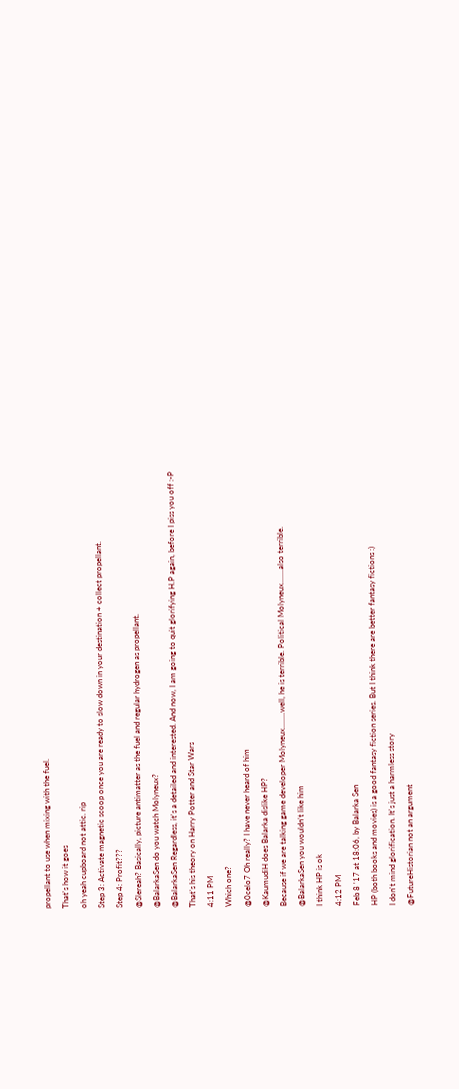propellant to use when mixing with the fuel.
That's how it goes
oh yeah cupboard not attic. rip
Step 3: Activate magnetic scoop once you are ready to slow down in your destination + collect propellant.
Step 4: Profit???
@Slereah? Basically, picture antimatter as the fuel and regular hydrogen as propellant.
@BalarkaSen do you watch Molyneux?
@BalarkaSen Regardless, it's a detailed and interested. And now, I am going to quit glorifying H.P again, before I piss you off :-P
That’s his theory on Harry Potter and Star Wars
4:11 PM
Which one?
@0celo7 Oh really? I have never heard of him
@KaumudiH does Balarka dislike HP?
Because if we are talking game developer Molyneux........well, he is terrible. Political Molyneux.......also terrible.
@BalarkaSen you wouldn’t like him
I think HP is ok
4:12 PM
Feb 8 '17 at 18:06, by Balarka Sen
HP (both books and movies) is a good fantasy fiction series. But I think there are better fantasy fictions :)
I don't mind glorification. It's just a harmless story
@FutureHistorian not an argument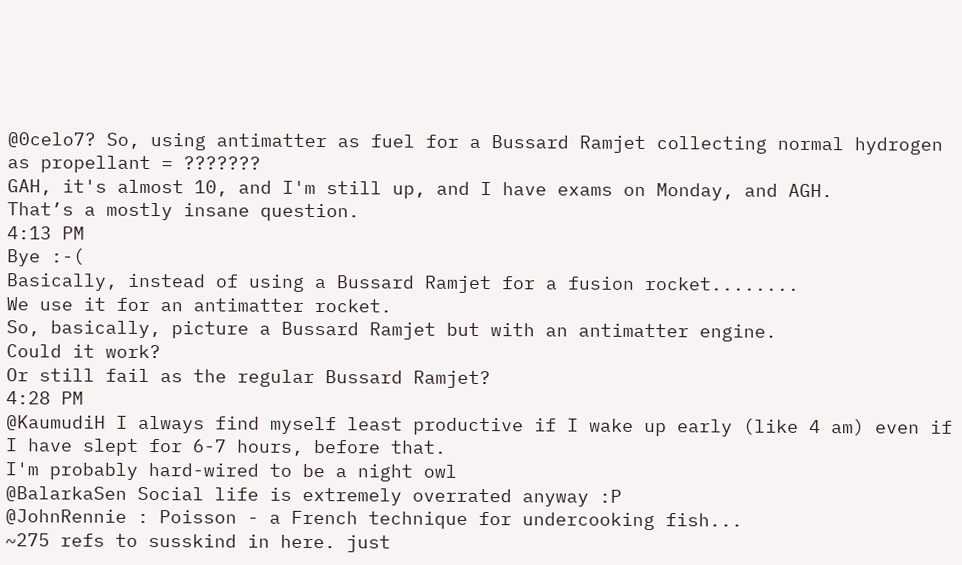@0celo7? So, using antimatter as fuel for a Bussard Ramjet collecting normal hydrogen as propellant = ???????
GAH, it's almost 10, and I'm still up, and I have exams on Monday, and AGH.
That’s a mostly insane question.
4:13 PM
Bye :-(
Basically, instead of using a Bussard Ramjet for a fusion rocket........
We use it for an antimatter rocket.
So, basically, picture a Bussard Ramjet but with an antimatter engine.
Could it work?
Or still fail as the regular Bussard Ramjet?
4:28 PM
@KaumudiH I always find myself least productive if I wake up early (like 4 am) even if I have slept for 6-7 hours, before that.
I'm probably hard-wired to be a night owl
@BalarkaSen Social life is extremely overrated anyway :P
@JohnRennie : Poisson - a French technique for undercooking fish...
~275 refs to susskind in here. just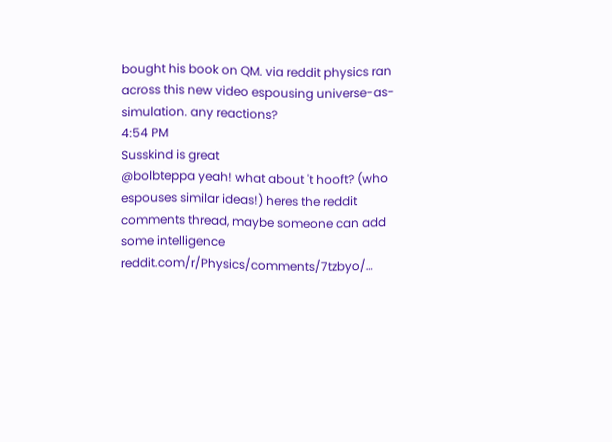bought his book on QM. via reddit physics ran across this new video espousing universe-as-simulation. any reactions?
4:54 PM
Susskind is great
@bolbteppa yeah! what about 't hooft? (who espouses similar ideas!) heres the reddit comments thread, maybe someone can add some intelligence reddit.com/r/Physics/comments/7tzbyo/…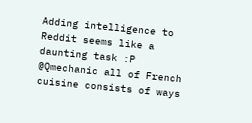Adding intelligence to Reddit seems like a daunting task :P
@Qmechanic all of French cuisine consists of ways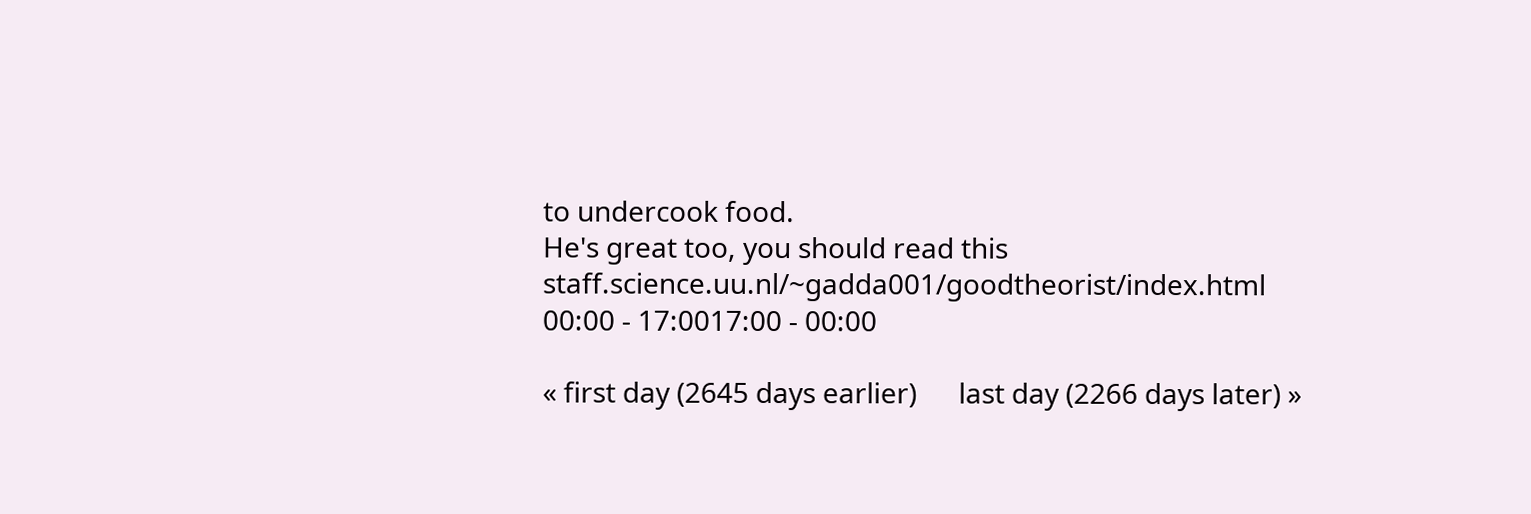to undercook food.
He's great too, you should read this staff.science.uu.nl/~gadda001/goodtheorist/index.html
00:00 - 17:0017:00 - 00:00

« first day (2645 days earlier)      last day (2266 days later) »